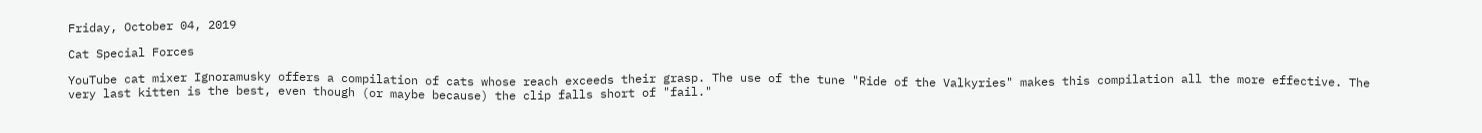Friday, October 04, 2019

Cat Special Forces

YouTube cat mixer Ignoramusky offers a compilation of cats whose reach exceeds their grasp. The use of the tune "Ride of the Valkyries" makes this compilation all the more effective. The very last kitten is the best, even though (or maybe because) the clip falls short of "fail."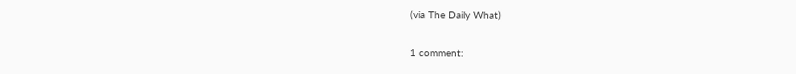(via The Daily What)

1 comment: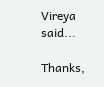Vireya said...

Thanks,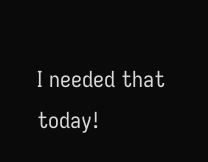I needed that today!